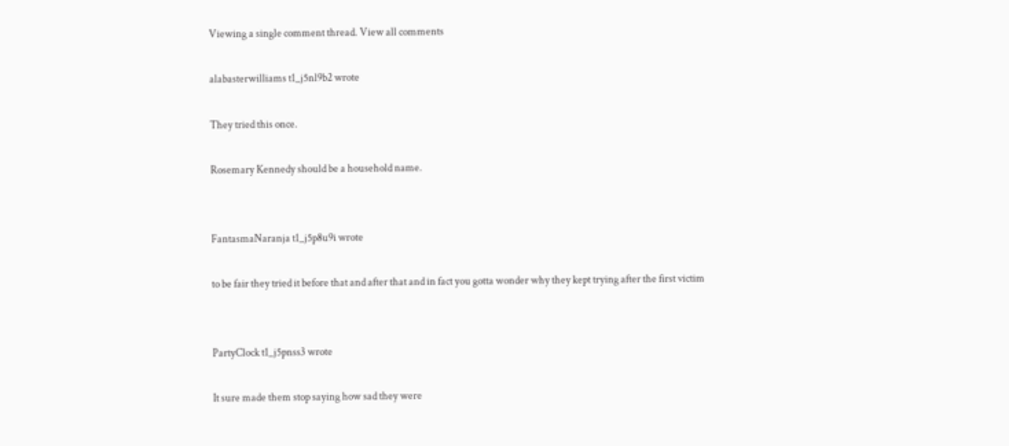Viewing a single comment thread. View all comments

alabasterwilliams t1_j5nl9b2 wrote

They tried this once.

Rosemary Kennedy should be a household name.


FantasmaNaranja t1_j5p8u9i wrote

to be fair they tried it before that and after that and in fact you gotta wonder why they kept trying after the first victim


PartyClock t1_j5pnss3 wrote

It sure made them stop saying how sad they were